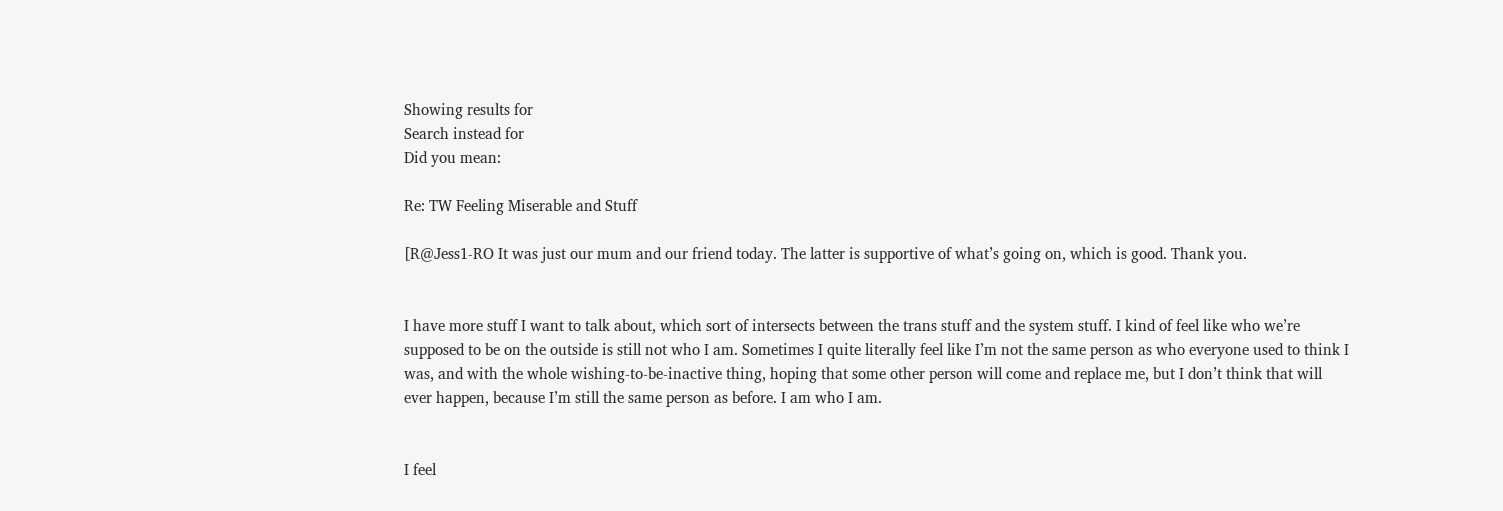Showing results for
Search instead for
Did you mean:

Re: TW Feeling Miserable and Stuff

[R@Jess1-RO It was just our mum and our friend today. The latter is supportive of what’s going on, which is good. Thank you.


I have more stuff I want to talk about, which sort of intersects between the trans stuff and the system stuff. I kind of feel like who we’re supposed to be on the outside is still not who I am. Sometimes I quite literally feel like I’m not the same person as who everyone used to think I was, and with the whole wishing-to-be-inactive thing, hoping that some other person will come and replace me, but I don’t think that will ever happen, because I’m still the same person as before. I am who I am.


I feel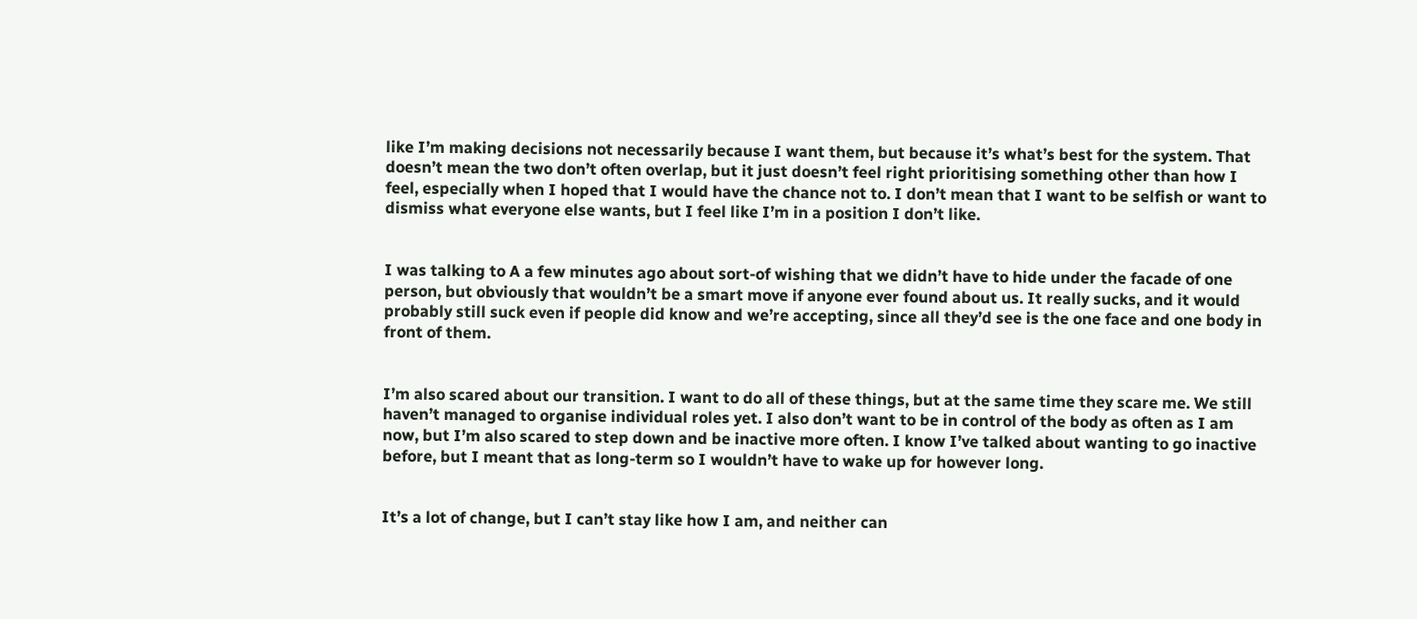like I’m making decisions not necessarily because I want them, but because it’s what’s best for the system. That doesn’t mean the two don’t often overlap, but it just doesn’t feel right prioritising something other than how I feel, especially when I hoped that I would have the chance not to. I don’t mean that I want to be selfish or want to dismiss what everyone else wants, but I feel like I’m in a position I don’t like.


I was talking to A a few minutes ago about sort-of wishing that we didn’t have to hide under the facade of one person, but obviously that wouldn’t be a smart move if anyone ever found about us. It really sucks, and it would probably still suck even if people did know and we’re accepting, since all they’d see is the one face and one body in front of them.


I’m also scared about our transition. I want to do all of these things, but at the same time they scare me. We still haven’t managed to organise individual roles yet. I also don’t want to be in control of the body as often as I am now, but I’m also scared to step down and be inactive more often. I know I’ve talked about wanting to go inactive before, but I meant that as long-term so I wouldn’t have to wake up for however long.


It’s a lot of change, but I can’t stay like how I am, and neither can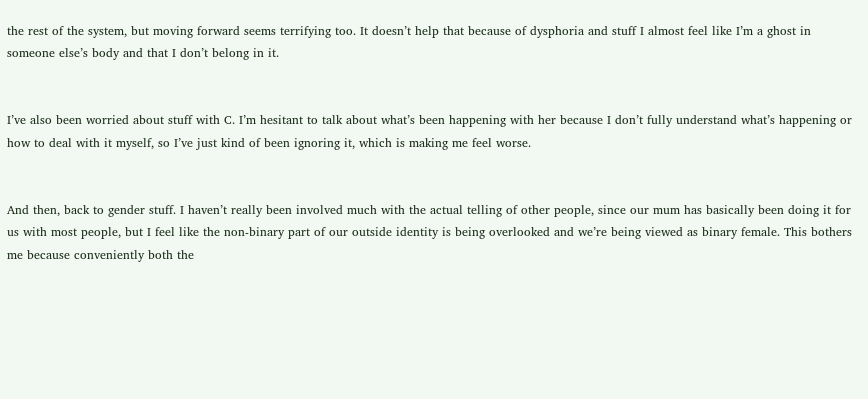the rest of the system, but moving forward seems terrifying too. It doesn’t help that because of dysphoria and stuff I almost feel like I’m a ghost in someone else’s body and that I don’t belong in it.


I’ve also been worried about stuff with C. I’m hesitant to talk about what’s been happening with her because I don’t fully understand what’s happening or how to deal with it myself, so I’ve just kind of been ignoring it, which is making me feel worse.


And then, back to gender stuff. I haven’t really been involved much with the actual telling of other people, since our mum has basically been doing it for us with most people, but I feel like the non-binary part of our outside identity is being overlooked and we’re being viewed as binary female. This bothers me because conveniently both the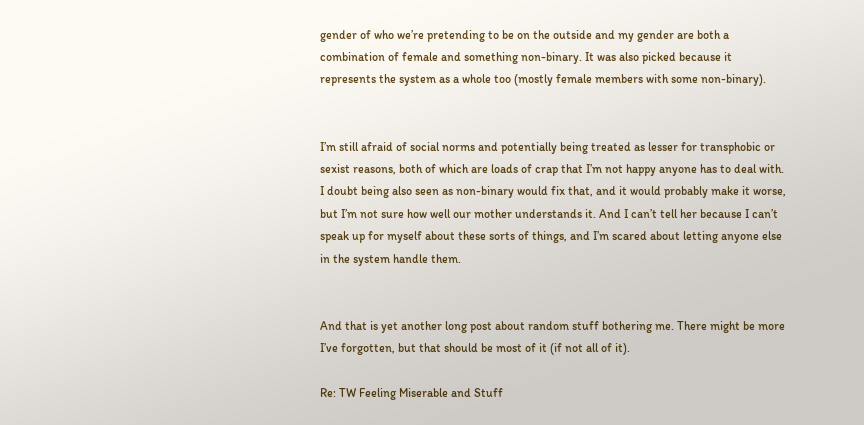gender of who we’re pretending to be on the outside and my gender are both a combination of female and something non-binary. It was also picked because it represents the system as a whole too (mostly female members with some non-binary).


I’m still afraid of social norms and potentially being treated as lesser for transphobic or sexist reasons, both of which are loads of crap that I’m not happy anyone has to deal with. I doubt being also seen as non-binary would fix that, and it would probably make it worse, but I’m not sure how well our mother understands it. And I can’t tell her because I can’t speak up for myself about these sorts of things, and I’m scared about letting anyone else in the system handle them.


And that is yet another long post about random stuff bothering me. There might be more I’ve forgotten, but that should be most of it (if not all of it).

Re: TW Feeling Miserable and Stuff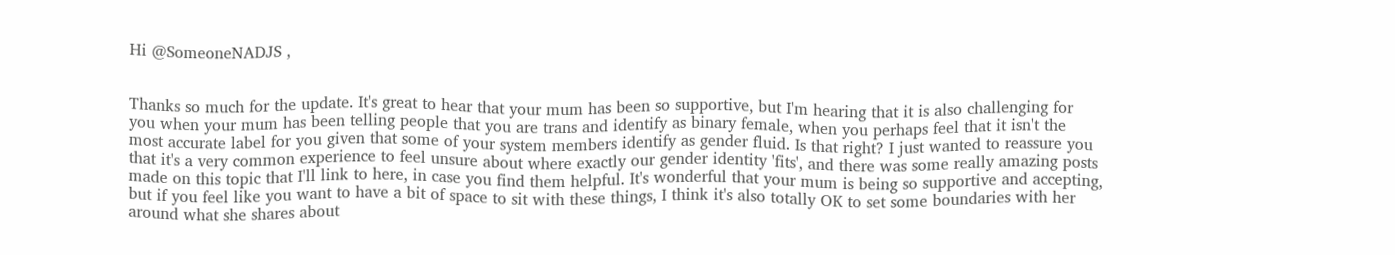Hi @SomeoneNADJS ,


Thanks so much for the update. It's great to hear that your mum has been so supportive, but I'm hearing that it is also challenging for you when your mum has been telling people that you are trans and identify as binary female, when you perhaps feel that it isn't the most accurate label for you given that some of your system members identify as gender fluid. Is that right? I just wanted to reassure you that it's a very common experience to feel unsure about where exactly our gender identity 'fits', and there was some really amazing posts made on this topic that I'll link to here, in case you find them helpful. It's wonderful that your mum is being so supportive and accepting, but if you feel like you want to have a bit of space to sit with these things, I think it's also totally OK to set some boundaries with her around what she shares about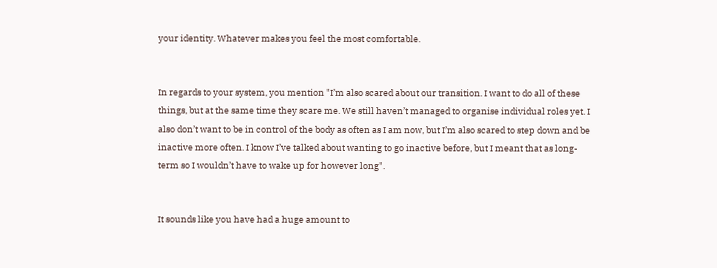your identity. Whatever makes you feel the most comfortable.


In regards to your system, you mention "I’m also scared about our transition. I want to do all of these things, but at the same time they scare me. We still haven’t managed to organise individual roles yet. I also don’t want to be in control of the body as often as I am now, but I’m also scared to step down and be inactive more often. I know I’ve talked about wanting to go inactive before, but I meant that as long-term so I wouldn’t have to wake up for however long".


It sounds like you have had a huge amount to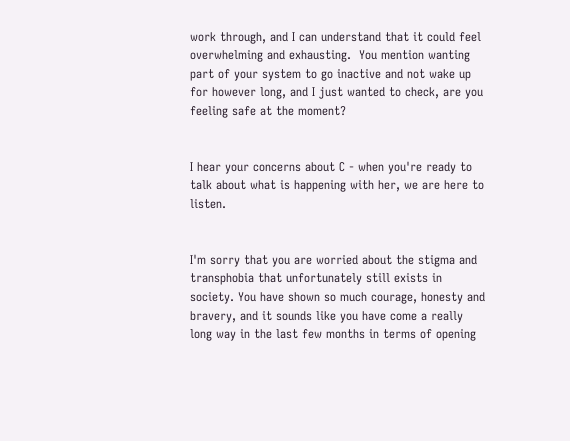work through, and I can understand that it could feel overwhelming and exhausting.  You mention wanting part of your system to go inactive and not wake up for however long, and I just wanted to check, are you feeling safe at the moment?


I hear your concerns about C - when you're ready to talk about what is happening with her, we are here to listen.


I'm sorry that you are worried about the stigma and transphobia that unfortunately still exists in society. You have shown so much courage, honesty and bravery, and it sounds like you have come a really long way in the last few months in terms of opening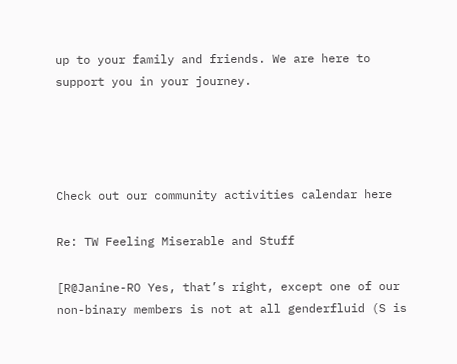up to your family and friends. We are here to support you in your journey.




Check out our community activities calendar here

Re: TW Feeling Miserable and Stuff

[R@Janine-RO Yes, that’s right, except one of our non-binary members is not at all genderfluid (S is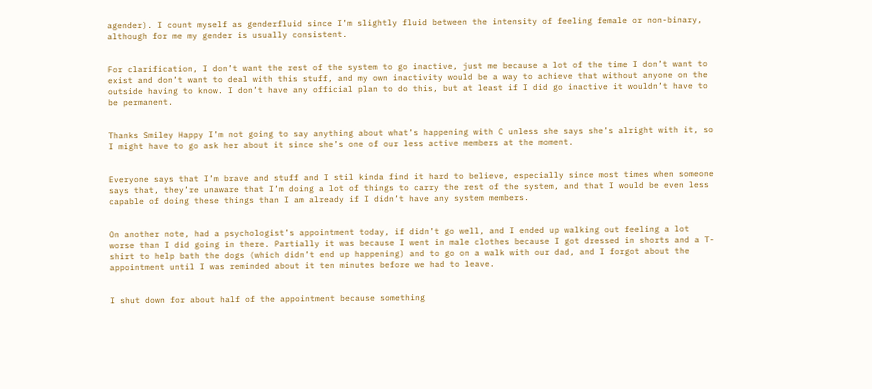agender). I count myself as genderfluid since I’m slightly fluid between the intensity of feeling female or non-binary, although for me my gender is usually consistent.


For clarification, I don’t want the rest of the system to go inactive, just me because a lot of the time I don’t want to exist and don’t want to deal with this stuff, and my own inactivity would be a way to achieve that without anyone on the outside having to know. I don’t have any official plan to do this, but at least if I did go inactive it wouldn’t have to be permanent.


Thanks Smiley Happy I’m not going to say anything about what’s happening with C unless she says she’s alright with it, so I might have to go ask her about it since she’s one of our less active members at the moment.


Everyone says that I’m brave and stuff and I stil kinda find it hard to believe, especially since most times when someone says that, they’re unaware that I’m doing a lot of things to carry the rest of the system, and that I would be even less capable of doing these things than I am already if I didn’t have any system members.


On another note, had a psychologist’s appointment today, if didn’t go well, and I ended up walking out feeling a lot worse than I did going in there. Partially it was because I went in male clothes because I got dressed in shorts and a T-shirt to help bath the dogs (which didn’t end up happening) and to go on a walk with our dad, and I forgot about the appointment until I was reminded about it ten minutes before we had to leave.


I shut down for about half of the appointment because something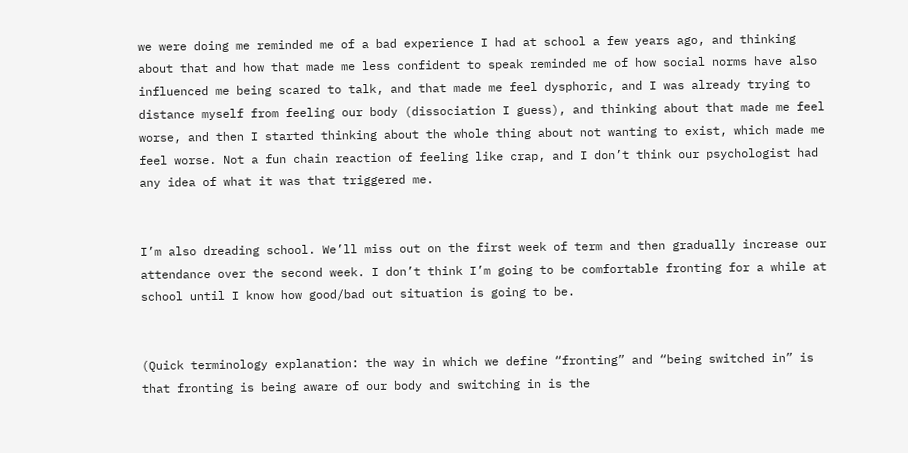we were doing me reminded me of a bad experience I had at school a few years ago, and thinking about that and how that made me less confident to speak reminded me of how social norms have also influenced me being scared to talk, and that made me feel dysphoric, and I was already trying to distance myself from feeling our body (dissociation I guess), and thinking about that made me feel worse, and then I started thinking about the whole thing about not wanting to exist, which made me feel worse. Not a fun chain reaction of feeling like crap, and I don’t think our psychologist had any idea of what it was that triggered me.


I’m also dreading school. We’ll miss out on the first week of term and then gradually increase our attendance over the second week. I don’t think I’m going to be comfortable fronting for a while at school until I know how good/bad out situation is going to be.


(Quick terminology explanation: the way in which we define “fronting” and “being switched in” is that fronting is being aware of our body and switching in is the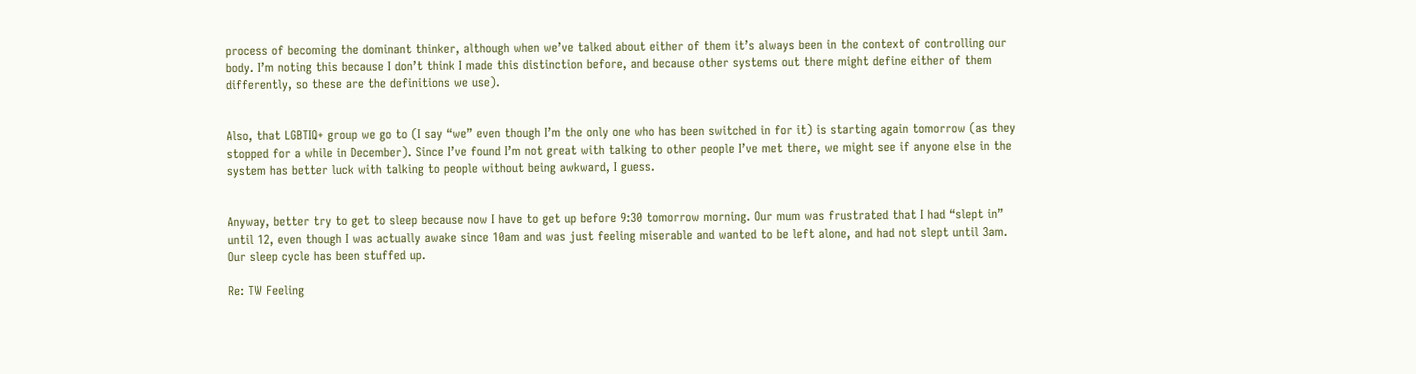process of becoming the dominant thinker, although when we’ve talked about either of them it’s always been in the context of controlling our body. I’m noting this because I don’t think I made this distinction before, and because other systems out there might define either of them differently, so these are the definitions we use).


Also, that LGBTIQ+ group we go to (I say “we” even though I’m the only one who has been switched in for it) is starting again tomorrow (as they stopped for a while in December). Since I’ve found I’m not great with talking to other people I’ve met there, we might see if anyone else in the system has better luck with talking to people without being awkward, I guess.


Anyway, better try to get to sleep because now I have to get up before 9:30 tomorrow morning. Our mum was frustrated that I had “slept in” until 12, even though I was actually awake since 10am and was just feeling miserable and wanted to be left alone, and had not slept until 3am. Our sleep cycle has been stuffed up.

Re: TW Feeling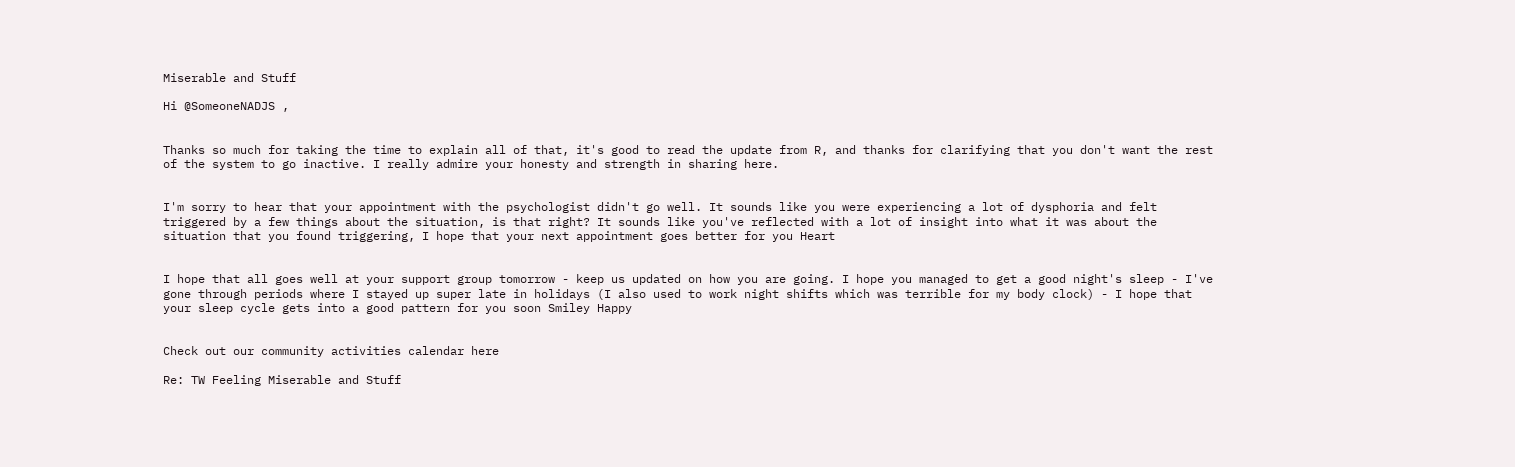Miserable and Stuff

Hi @SomeoneNADJS ,


Thanks so much for taking the time to explain all of that, it's good to read the update from R, and thanks for clarifying that you don't want the rest of the system to go inactive. I really admire your honesty and strength in sharing here.


I'm sorry to hear that your appointment with the psychologist didn't go well. It sounds like you were experiencing a lot of dysphoria and felt triggered by a few things about the situation, is that right? It sounds like you've reflected with a lot of insight into what it was about the situation that you found triggering, I hope that your next appointment goes better for you Heart


I hope that all goes well at your support group tomorrow - keep us updated on how you are going. I hope you managed to get a good night's sleep - I've gone through periods where I stayed up super late in holidays (I also used to work night shifts which was terrible for my body clock) - I hope that your sleep cycle gets into a good pattern for you soon Smiley Happy


Check out our community activities calendar here

Re: TW Feeling Miserable and Stuff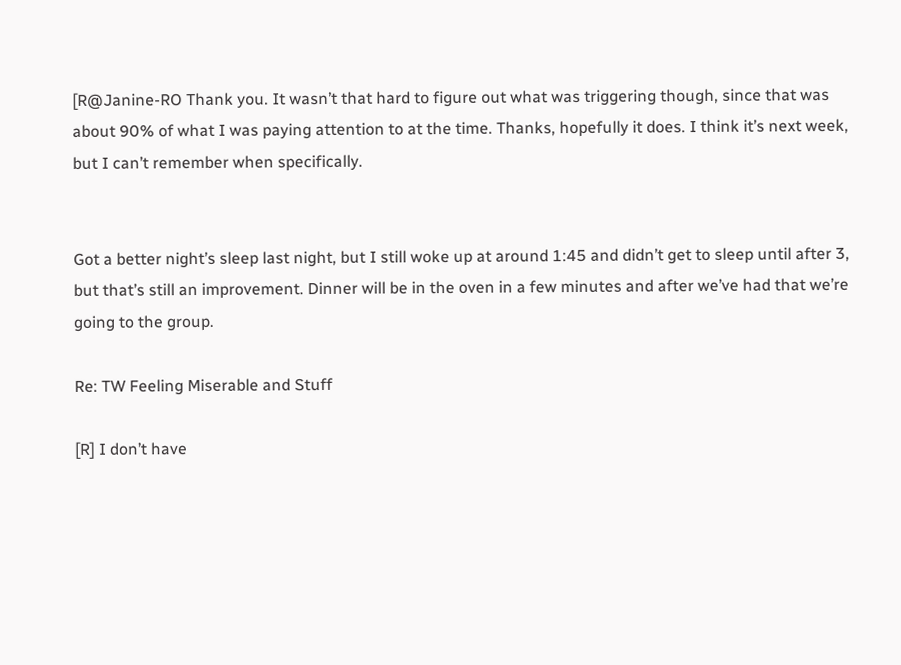[R@Janine-RO Thank you. It wasn’t that hard to figure out what was triggering though, since that was about 90% of what I was paying attention to at the time. Thanks, hopefully it does. I think it’s next week, but I can’t remember when specifically.


Got a better night’s sleep last night, but I still woke up at around 1:45 and didn’t get to sleep until after 3, but that’s still an improvement. Dinner will be in the oven in a few minutes and after we’ve had that we’re going to the group.

Re: TW Feeling Miserable and Stuff

[R] I don’t have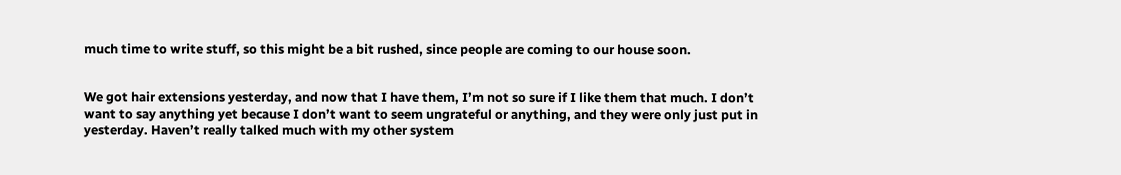much time to write stuff, so this might be a bit rushed, since people are coming to our house soon.


We got hair extensions yesterday, and now that I have them, I’m not so sure if I like them that much. I don’t want to say anything yet because I don’t want to seem ungrateful or anything, and they were only just put in yesterday. Haven’t really talked much with my other system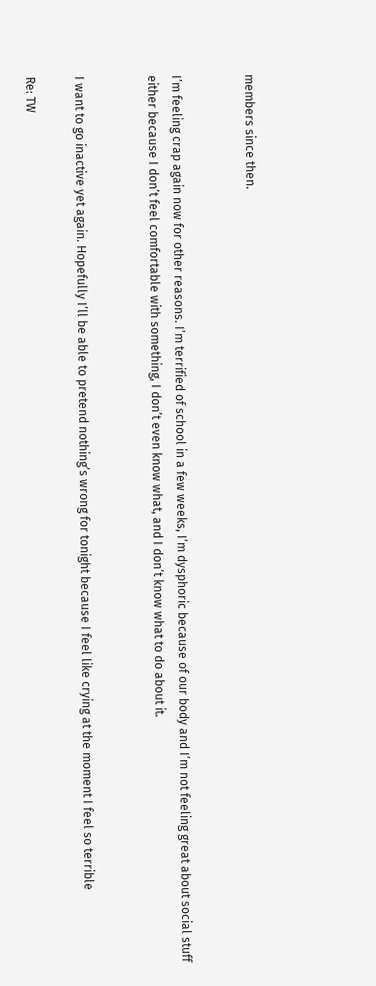members since then.


I’m feeling crap again now for other reasons. I’m terrified of school in a few weeks, I’m dysphoric because of our body and I’m not feeling great about social stuff either because I don’t feel comfortable with something, I don’t even know what, and I don’t know what to do about it.


I want to go inactive yet again. Hopefully I’ll be able to pretend nothing’s wrong for tonight because I feel like crying at the moment I feel so terrible

Re: TW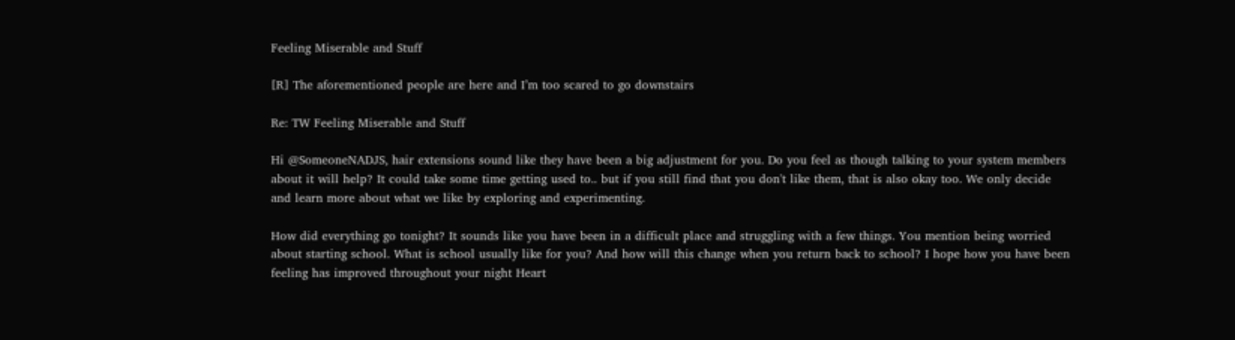Feeling Miserable and Stuff

[R] The aforementioned people are here and I’m too scared to go downstairs

Re: TW Feeling Miserable and Stuff

Hi @SomeoneNADJS, hair extensions sound like they have been a big adjustment for you. Do you feel as though talking to your system members about it will help? It could take some time getting used to.. but if you still find that you don't like them, that is also okay too. We only decide and learn more about what we like by exploring and experimenting.

How did everything go tonight? It sounds like you have been in a difficult place and struggling with a few things. You mention being worried about starting school. What is school usually like for you? And how will this change when you return back to school? I hope how you have been feeling has improved throughout your night Heart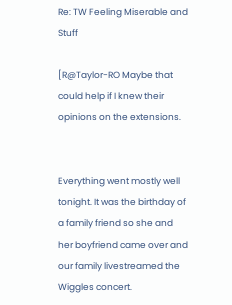Re: TW Feeling Miserable and Stuff

[R@Taylor-RO Maybe that could help if I knew their opinions on the extensions.


Everything went mostly well tonight. It was the birthday of a family friend so she and her boyfriend came over and our family livestreamed the Wiggles concert.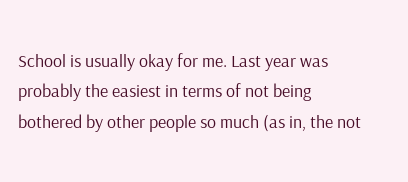School is usually okay for me. Last year was probably the easiest in terms of not being bothered by other people so much (as in, the not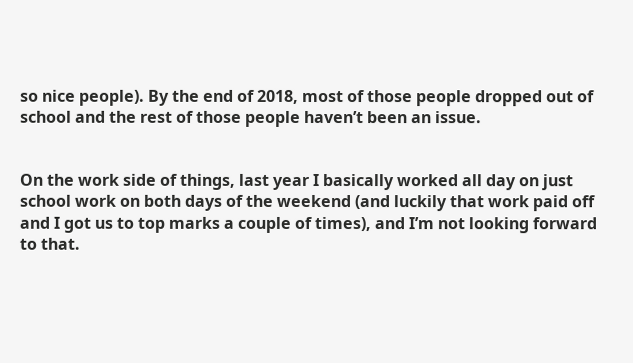so nice people). By the end of 2018, most of those people dropped out of school and the rest of those people haven’t been an issue.


On the work side of things, last year I basically worked all day on just school work on both days of the weekend (and luckily that work paid off and I got us to top marks a couple of times), and I’m not looking forward to that.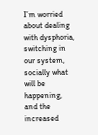I’m worried about dealing with dysphoria, switching in our system, socially what will be happening, and the increased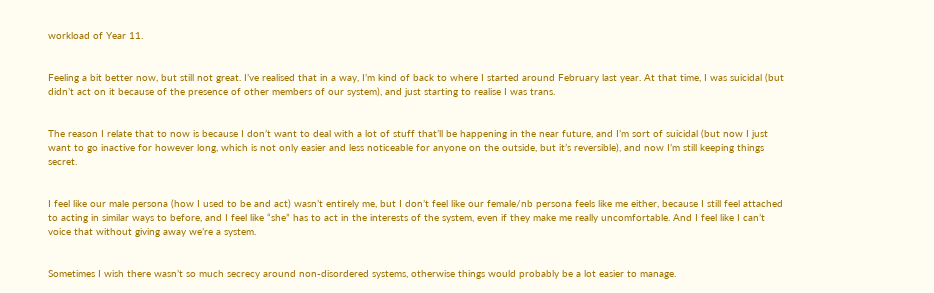workload of Year 11.


Feeling a bit better now, but still not great. I’ve realised that in a way, I’m kind of back to where I started around February last year. At that time, I was suicidal (but didn’t act on it because of the presence of other members of our system), and just starting to realise I was trans.


The reason I relate that to now is because I don’t want to deal with a lot of stuff that’ll be happening in the near future, and I’m sort of suicidal (but now I just want to go inactive for however long, which is not only easier and less noticeable for anyone on the outside, but it’s reversible), and now I’m still keeping things secret.


I feel like our male persona (how I used to be and act) wasn’t entirely me, but I don’t feel like our female/nb persona feels like me either, because I still feel attached to acting in similar ways to before, and I feel like “she” has to act in the interests of the system, even if they make me really uncomfortable. And I feel like I can’t voice that without giving away we’re a system.


Sometimes I wish there wasn’t so much secrecy around non-disordered systems, otherwise things would probably be a lot easier to manage.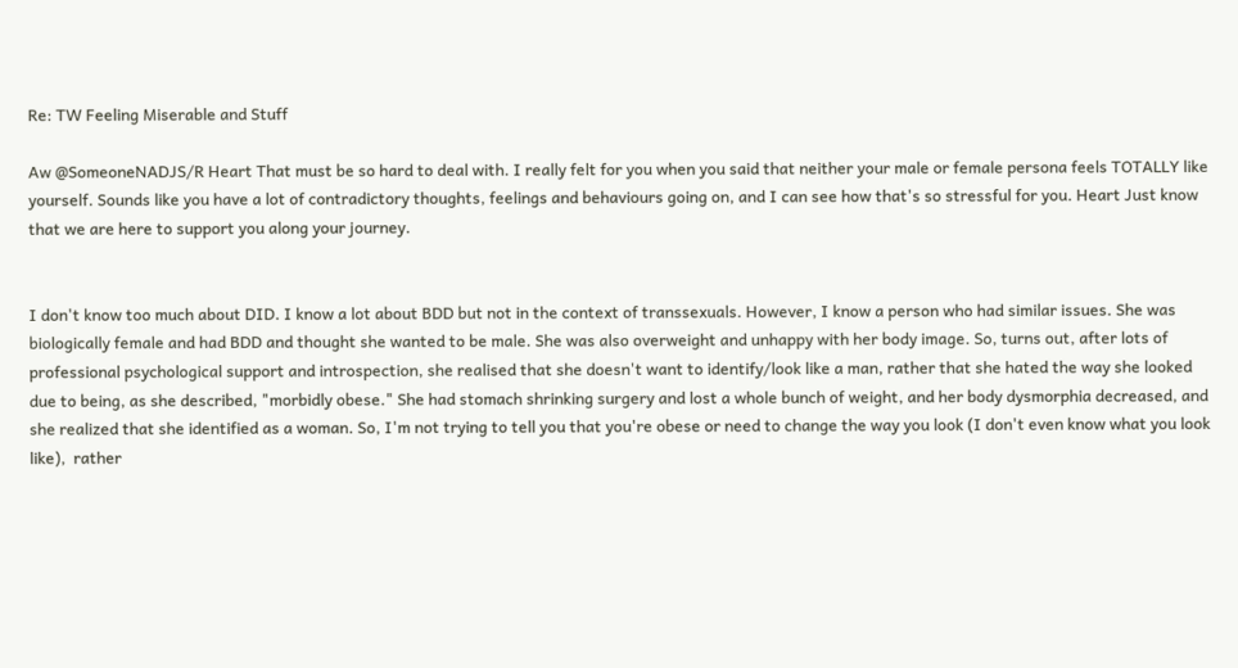Re: TW Feeling Miserable and Stuff

Aw @SomeoneNADJS/R Heart That must be so hard to deal with. I really felt for you when you said that neither your male or female persona feels TOTALLY like yourself. Sounds like you have a lot of contradictory thoughts, feelings and behaviours going on, and I can see how that's so stressful for you. Heart Just know that we are here to support you along your journey.


I don't know too much about DID. I know a lot about BDD but not in the context of transsexuals. However, I know a person who had similar issues. She was biologically female and had BDD and thought she wanted to be male. She was also overweight and unhappy with her body image. So, turns out, after lots of professional psychological support and introspection, she realised that she doesn't want to identify/look like a man, rather that she hated the way she looked due to being, as she described, "morbidly obese." She had stomach shrinking surgery and lost a whole bunch of weight, and her body dysmorphia decreased, and she realized that she identified as a woman. So, I'm not trying to tell you that you're obese or need to change the way you look (I don't even know what you look like),  rather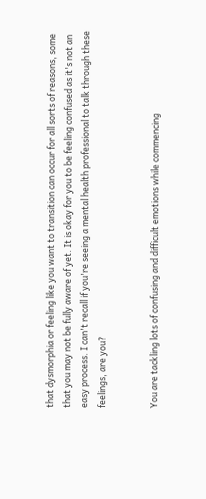that dysmorphia or feeling like you want to transition can occur for all sorts of reasons, some that you may not be fully aware of yet. It is okay for you to be feeling confused as it's not an easy process. I can't recall if you're seeing a mental health professional to talk through these feelings, are you?


You are tackling lots of confusing and difficult emotions while commencing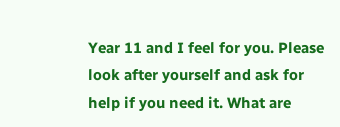Year 11 and I feel for you. Please look after yourself and ask for help if you need it. What are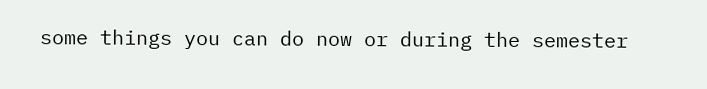some things you can do now or during the semester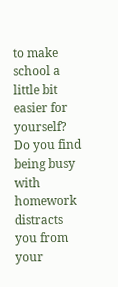to make school a little bit easier for yourself?  Do you find being busy with homework distracts you from your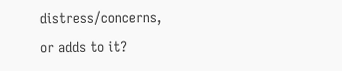distress/concerns, or adds to it?